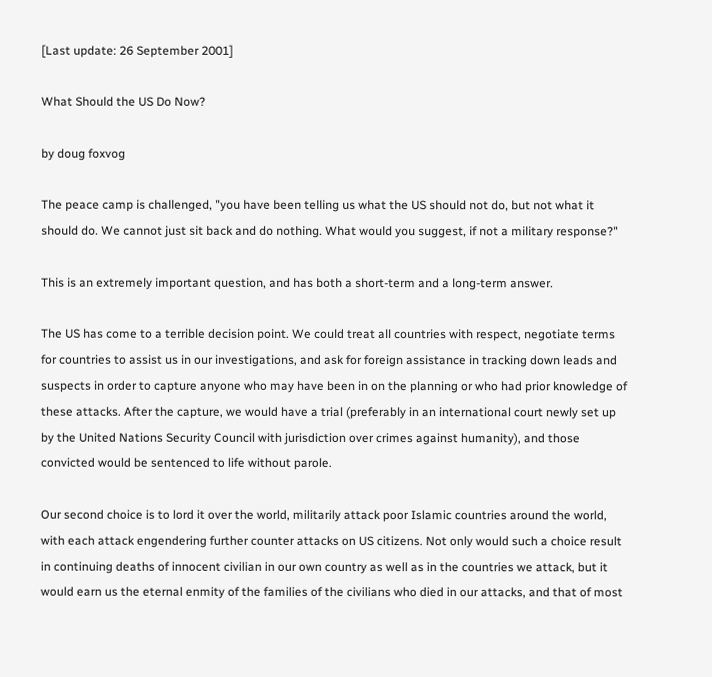[Last update: 26 September 2001]

What Should the US Do Now?

by doug foxvog

The peace camp is challenged, "you have been telling us what the US should not do, but not what it should do. We cannot just sit back and do nothing. What would you suggest, if not a military response?"

This is an extremely important question, and has both a short-term and a long-term answer.

The US has come to a terrible decision point. We could treat all countries with respect, negotiate terms for countries to assist us in our investigations, and ask for foreign assistance in tracking down leads and suspects in order to capture anyone who may have been in on the planning or who had prior knowledge of these attacks. After the capture, we would have a trial (preferably in an international court newly set up by the United Nations Security Council with jurisdiction over crimes against humanity), and those convicted would be sentenced to life without parole.

Our second choice is to lord it over the world, militarily attack poor Islamic countries around the world, with each attack engendering further counter attacks on US citizens. Not only would such a choice result in continuing deaths of innocent civilian in our own country as well as in the countries we attack, but it would earn us the eternal enmity of the families of the civilians who died in our attacks, and that of most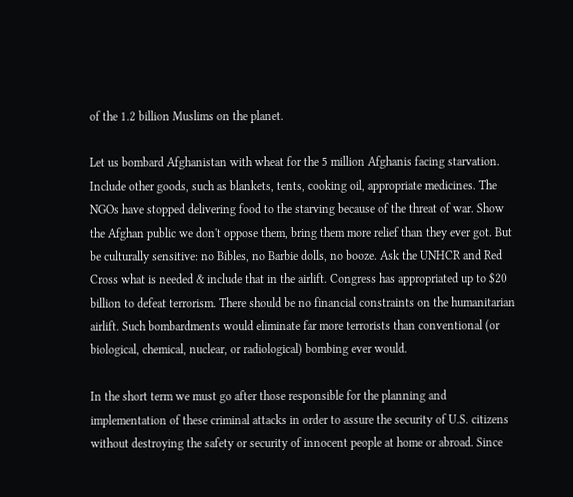of the 1.2 billion Muslims on the planet.

Let us bombard Afghanistan with wheat for the 5 million Afghanis facing starvation. Include other goods, such as blankets, tents, cooking oil, appropriate medicines. The NGOs have stopped delivering food to the starving because of the threat of war. Show the Afghan public we don't oppose them, bring them more relief than they ever got. But be culturally sensitive: no Bibles, no Barbie dolls, no booze. Ask the UNHCR and Red Cross what is needed & include that in the airlift. Congress has appropriated up to $20 billion to defeat terrorism. There should be no financial constraints on the humanitarian airlift. Such bombardments would eliminate far more terrorists than conventional (or biological, chemical, nuclear, or radiological) bombing ever would.

In the short term we must go after those responsible for the planning and implementation of these criminal attacks in order to assure the security of U.S. citizens without destroying the safety or security of innocent people at home or abroad. Since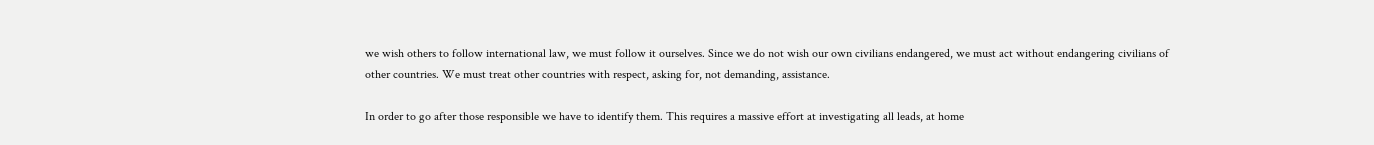we wish others to follow international law, we must follow it ourselves. Since we do not wish our own civilians endangered, we must act without endangering civilians of other countries. We must treat other countries with respect, asking for, not demanding, assistance.

In order to go after those responsible we have to identify them. This requires a massive effort at investigating all leads, at home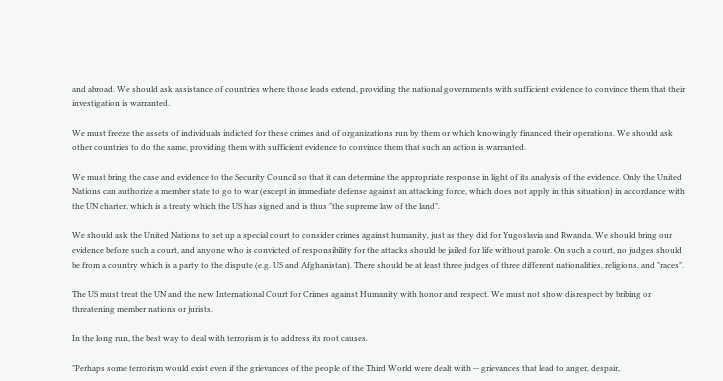and abroad. We should ask assistance of countries where those leads extend, providing the national governments with sufficient evidence to convince them that their investigation is warranted.

We must freeze the assets of individuals indicted for these crimes and of organizations run by them or which knowingly financed their operations. We should ask other countries to do the same, providing them with sufficient evidence to convince them that such an action is warranted.

We must bring the case and evidence to the Security Council so that it can determine the appropriate response in light of its analysis of the evidence. Only the United Nations can authorize a member state to go to war (except in immediate defense against an attacking force, which does not apply in this situation) in accordance with the UN charter, which is a treaty which the US has signed and is thus "the supreme law of the land".

We should ask the United Nations to set up a special court to consider crimes against humanity, just as they did for Yugoslavia and Rwanda. We should bring our evidence before such a court, and anyone who is convicted of responsibility for the attacks should be jailed for life without parole. On such a court, no judges should be from a country which is a party to the dispute (e.g. US and Afghanistan). There should be at least three judges of three different nationalities, religions, and "races".

The US must treat the UN and the new International Court for Crimes against Humanity with honor and respect. We must not show disrespect by bribing or threatening member nations or jurists.

In the long run, the best way to deal with terrorism is to address its root causes.

"Perhaps some terrorism would exist even if the grievances of the people of the Third World were dealt with -- grievances that lead to anger, despair,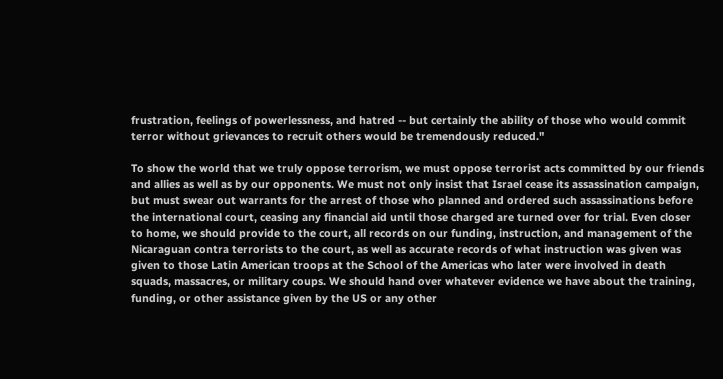frustration, feelings of powerlessness, and hatred -- but certainly the ability of those who would commit terror without grievances to recruit others would be tremendously reduced."

To show the world that we truly oppose terrorism, we must oppose terrorist acts committed by our friends and allies as well as by our opponents. We must not only insist that Israel cease its assassination campaign, but must swear out warrants for the arrest of those who planned and ordered such assassinations before the international court, ceasing any financial aid until those charged are turned over for trial. Even closer to home, we should provide to the court, all records on our funding, instruction, and management of the Nicaraguan contra terrorists to the court, as well as accurate records of what instruction was given was given to those Latin American troops at the School of the Americas who later were involved in death squads, massacres, or military coups. We should hand over whatever evidence we have about the training, funding, or other assistance given by the US or any other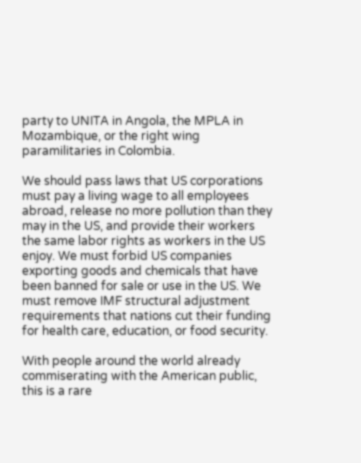party to UNITA in Angola, the MPLA in Mozambique, or the right wing paramilitaries in Colombia.

We should pass laws that US corporations must pay a living wage to all employees abroad, release no more pollution than they may in the US, and provide their workers the same labor rights as workers in the US enjoy. We must forbid US companies exporting goods and chemicals that have been banned for sale or use in the US. We must remove IMF structural adjustment requirements that nations cut their funding for health care, education, or food security.

With people around the world already commiserating with the American public, this is a rare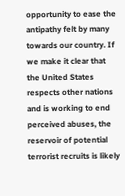opportunity to ease the antipathy felt by many towards our country. If we make it clear that the United States respects other nations and is working to end perceived abuses, the reservoir of potential terrorist recruits is likely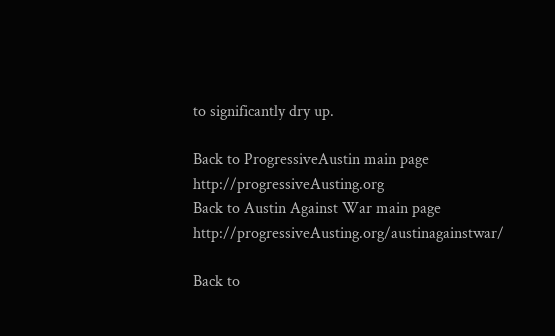to significantly dry up.

Back to ProgressiveAustin main page http://progressiveAusting.org
Back to Austin Against War main page http://progressiveAusting.org/austinagainstwar/

Back to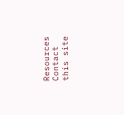Resources
Contact this site